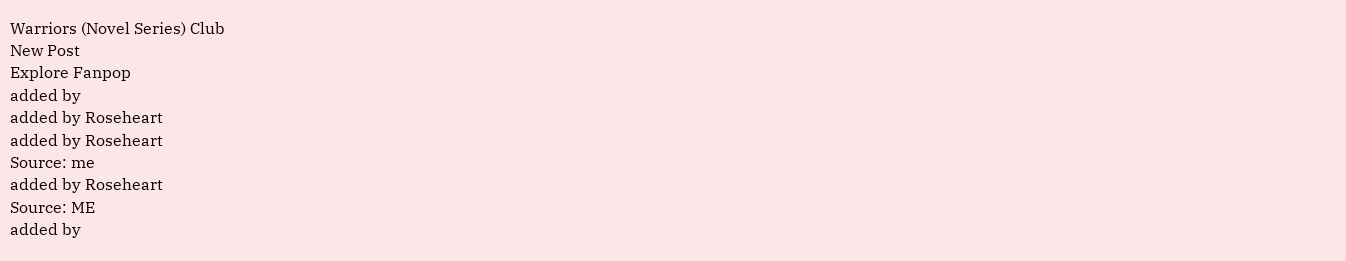Warriors (Novel Series) Club
New Post
Explore Fanpop
added by
added by Roseheart
added by Roseheart
Source: me
added by Roseheart
Source: ME
added by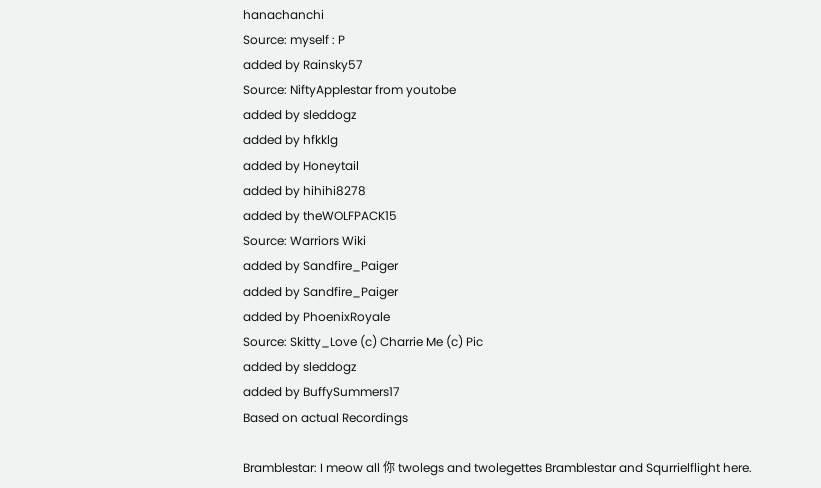hanachanchi
Source: myself : P
added by Rainsky57
Source: NiftyApplestar from youtobe
added by sleddogz
added by hfkklg
added by Honeytail
added by hihihi8278
added by theWOLFPACK15
Source: Warriors Wiki
added by Sandfire_Paiger
added by Sandfire_Paiger
added by PhoenixRoyale
Source: Skitty_Love (c) Charrie Me (c) Pic
added by sleddogz
added by BuffySummers17
Based on actual Recordings

Bramblestar: I meow all 你 twolegs and twolegettes Bramblestar and Squrrielflight here.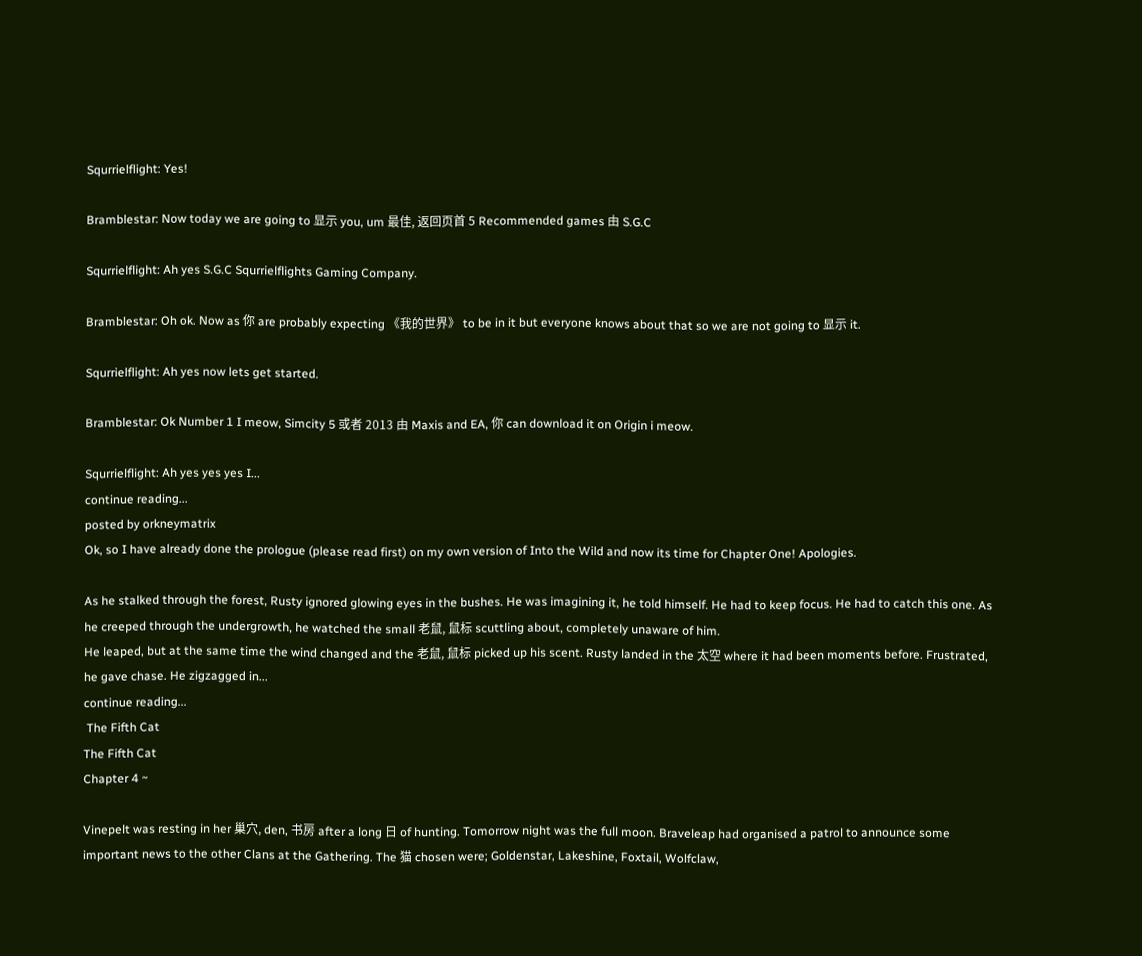Squrrielflight: Yes!

Bramblestar: Now today we are going to 显示 you, um 最佳, 返回页首 5 Recommended games 由 S.G.C

Squrrielflight: Ah yes S.G.C Squrrielflights Gaming Company.

Bramblestar: Oh ok. Now as 你 are probably expecting 《我的世界》 to be in it but everyone knows about that so we are not going to 显示 it.

Squrrielflight: Ah yes now lets get started.

Bramblestar: Ok Number 1 I meow, Simcity 5 或者 2013 由 Maxis and EA, 你 can download it on Origin i meow.

Squrrielflight: Ah yes yes yes I...
continue reading...
posted by orkneymatrix
Ok, so I have already done the prologue (please read first) on my own version of Into the Wild and now its time for Chapter One! Apologies.

As he stalked through the forest, Rusty ignored glowing eyes in the bushes. He was imagining it, he told himself. He had to keep focus. He had to catch this one. As he creeped through the undergrowth, he watched the small 老鼠, 鼠标 scuttling about, completely unaware of him.
He leaped, but at the same time the wind changed and the 老鼠, 鼠标 picked up his scent. Rusty landed in the 太空 where it had been moments before. Frustrated, he gave chase. He zigzagged in...
continue reading...
 The Fifth Cat
The Fifth Cat
Chapter 4 ~

Vinepelt was resting in her 巢穴, den, 书房 after a long 日 of hunting. Tomorrow night was the full moon. Braveleap had organised a patrol to announce some important news to the other Clans at the Gathering. The 猫 chosen were; Goldenstar, Lakeshine, Foxtail, Wolfclaw,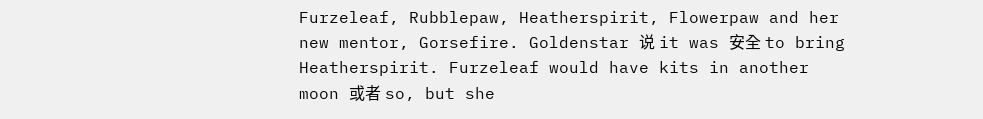Furzeleaf, Rubblepaw, Heatherspirit, Flowerpaw and her new mentor, Gorsefire. Goldenstar 说 it was 安全 to bring Heatherspirit. Furzeleaf would have kits in another moon 或者 so, but she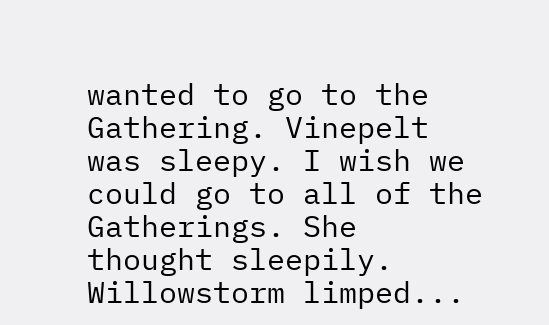wanted to go to the Gathering. Vinepelt was sleepy. I wish we could go to all of the Gatherings. She thought sleepily. Willowstorm limped...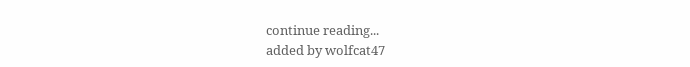continue reading...
added by wolfcat47